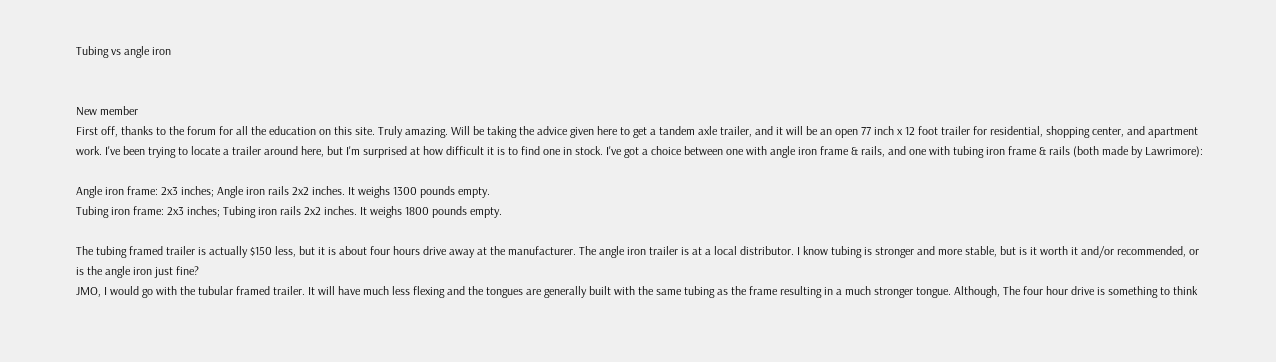Tubing vs angle iron


New member
First off, thanks to the forum for all the education on this site. Truly amazing. Will be taking the advice given here to get a tandem axle trailer, and it will be an open 77 inch x 12 foot trailer for residential, shopping center, and apartment work. I've been trying to locate a trailer around here, but I'm surprised at how difficult it is to find one in stock. I've got a choice between one with angle iron frame & rails, and one with tubing iron frame & rails (both made by Lawrimore):

Angle iron frame: 2x3 inches; Angle iron rails 2x2 inches. It weighs 1300 pounds empty.
Tubing iron frame: 2x3 inches; Tubing iron rails 2x2 inches. It weighs 1800 pounds empty.

The tubing framed trailer is actually $150 less, but it is about four hours drive away at the manufacturer. The angle iron trailer is at a local distributor. I know tubing is stronger and more stable, but is it worth it and/or recommended, or is the angle iron just fine?
JMO, I would go with the tubular framed trailer. It will have much less flexing and the tongues are generally built with the same tubing as the frame resulting in a much stronger tongue. Although, The four hour drive is something to think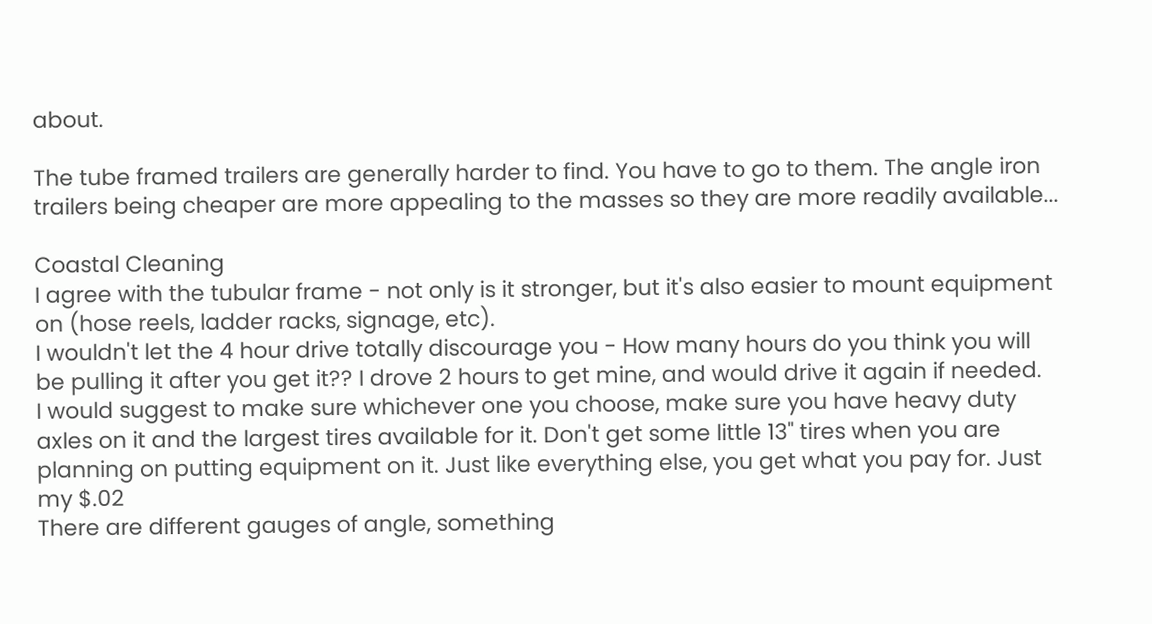about.

The tube framed trailers are generally harder to find. You have to go to them. The angle iron trailers being cheaper are more appealing to the masses so they are more readily available...

Coastal Cleaning
I agree with the tubular frame - not only is it stronger, but it's also easier to mount equipment on (hose reels, ladder racks, signage, etc).
I wouldn't let the 4 hour drive totally discourage you - How many hours do you think you will be pulling it after you get it?? I drove 2 hours to get mine, and would drive it again if needed.
I would suggest to make sure whichever one you choose, make sure you have heavy duty axles on it and the largest tires available for it. Don't get some little 13" tires when you are planning on putting equipment on it. Just like everything else, you get what you pay for. Just my $.02
There are different gauges of angle, something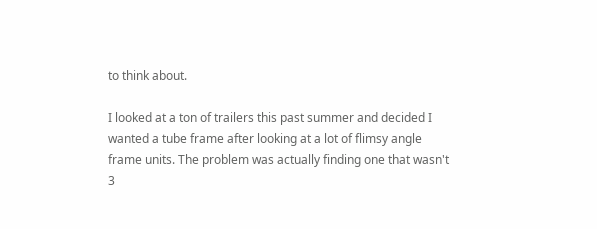to think about.

I looked at a ton of trailers this past summer and decided I wanted a tube frame after looking at a lot of flimsy angle frame units. The problem was actually finding one that wasn't 3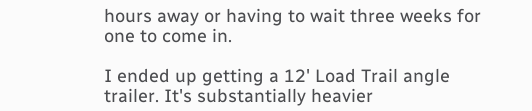hours away or having to wait three weeks for one to come in.

I ended up getting a 12' Load Trail angle trailer. It's substantially heavier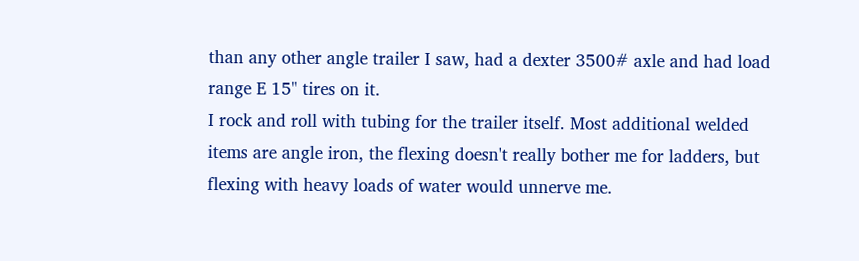than any other angle trailer I saw, had a dexter 3500# axle and had load range E 15" tires on it.
I rock and roll with tubing for the trailer itself. Most additional welded items are angle iron, the flexing doesn't really bother me for ladders, but flexing with heavy loads of water would unnerve me.